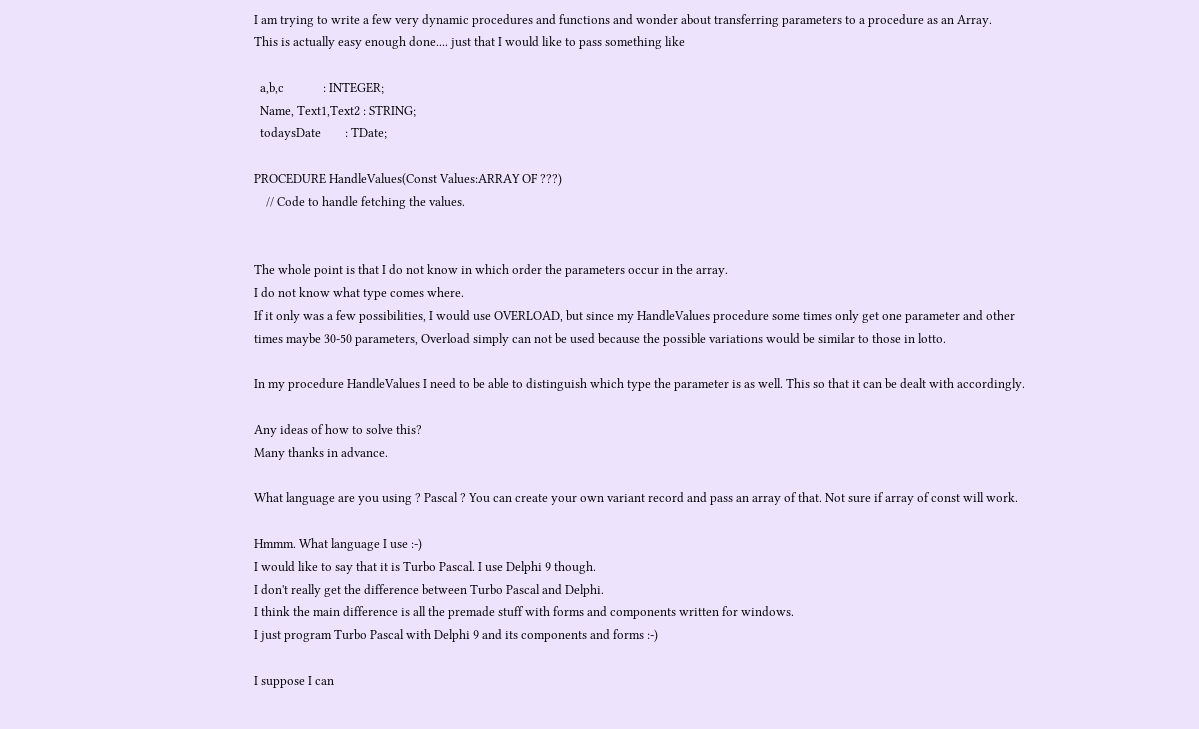I am trying to write a few very dynamic procedures and functions and wonder about transferring parameters to a procedure as an Array.
This is actually easy enough done.... just that I would like to pass something like

  a,b,c             : INTEGER;
  Name, Text1,Text2 : STRING;
  todaysDate        : TDate;

PROCEDURE HandleValues(Const Values:ARRAY OF ???)
    // Code to handle fetching the values.


The whole point is that I do not know in which order the parameters occur in the array.
I do not know what type comes where.
If it only was a few possibilities, I would use OVERLOAD, but since my HandleValues procedure some times only get one parameter and other times maybe 30-50 parameters, Overload simply can not be used because the possible variations would be similar to those in lotto.

In my procedure HandleValues I need to be able to distinguish which type the parameter is as well. This so that it can be dealt with accordingly.

Any ideas of how to solve this?
Many thanks in advance.

What language are you using ? Pascal ? You can create your own variant record and pass an array of that. Not sure if array of const will work.

Hmmm. What language I use :-)
I would like to say that it is Turbo Pascal. I use Delphi 9 though.
I don't really get the difference between Turbo Pascal and Delphi.
I think the main difference is all the premade stuff with forms and components written for windows.
I just program Turbo Pascal with Delphi 9 and its components and forms :-)

I suppose I can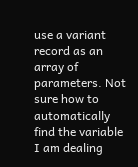use a variant record as an array of parameters. Not sure how to automatically find the variable I am dealing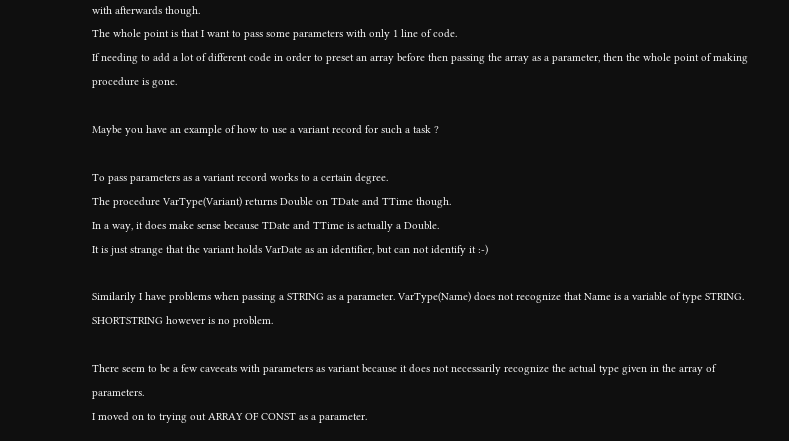with afterwards though.
The whole point is that I want to pass some parameters with only 1 line of code.
If needing to add a lot of different code in order to preset an array before then passing the array as a parameter, then the whole point of making procedure is gone.

Maybe you have an example of how to use a variant record for such a task ?

To pass parameters as a variant record works to a certain degree.
The procedure VarType(Variant) returns Double on TDate and TTime though.
In a way, it does make sense because TDate and TTime is actually a Double.
It is just strange that the variant holds VarDate as an identifier, but can not identify it :-)

Similarily I have problems when passing a STRING as a parameter. VarType(Name) does not recognize that Name is a variable of type STRING. SHORTSTRING however is no problem.

There seem to be a few caveeats with parameters as variant because it does not necessarily recognize the actual type given in the array of parameters.
I moved on to trying out ARRAY OF CONST as a parameter.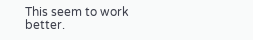This seem to work better.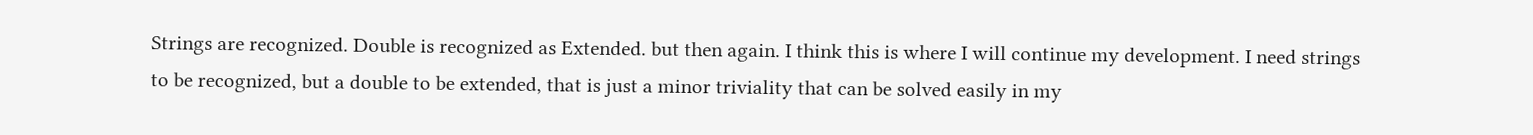Strings are recognized. Double is recognized as Extended. but then again. I think this is where I will continue my development. I need strings to be recognized, but a double to be extended, that is just a minor triviality that can be solved easily in my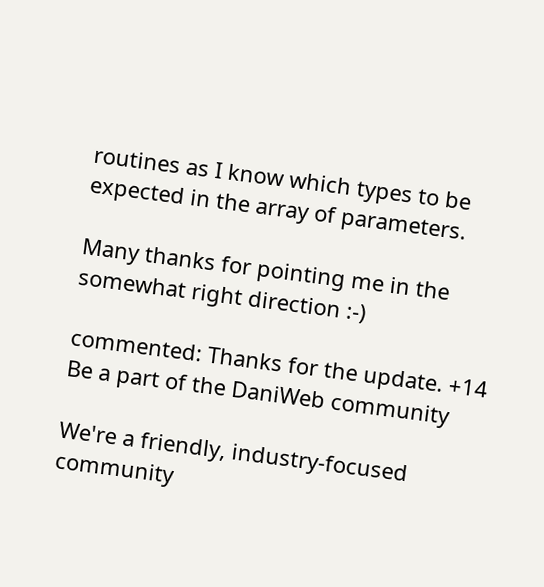routines as I know which types to be expected in the array of parameters.

Many thanks for pointing me in the somewhat right direction :-)

commented: Thanks for the update. +14
Be a part of the DaniWeb community

We're a friendly, industry-focused community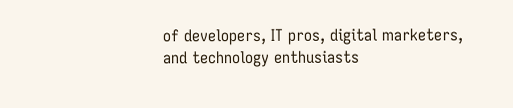of developers, IT pros, digital marketers, and technology enthusiasts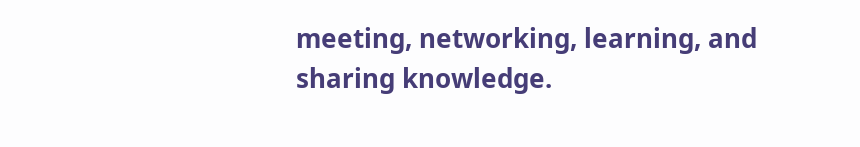meeting, networking, learning, and sharing knowledge.